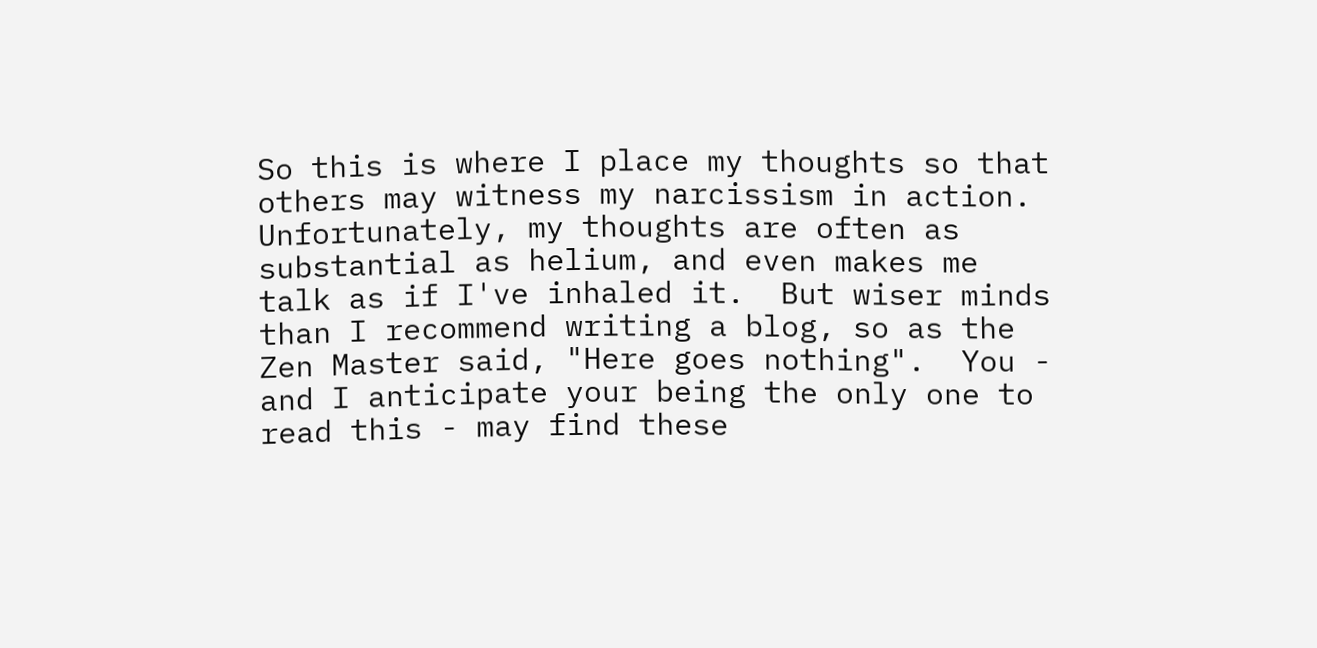So this is where I place my thoughts so that others may witness my narcissism in action.  Unfortunately, my thoughts are often as substantial as helium, and even makes me talk as if I've inhaled it.  But wiser minds than I recommend writing a blog, so as the Zen Master said, "Here goes nothing".  You - and I anticipate your being the only one to read this - may find these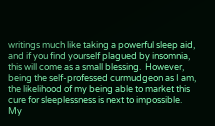writings much like taking a powerful sleep aid, and if you find yourself plagued by insomnia, this will come as a small blessing.  However, being the self-professed curmudgeon as I am, the likelihood of my being able to market this cure for sleeplessness is next to impossible.  My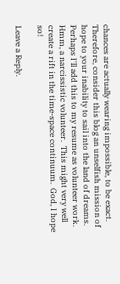chances are actually wearing impossible, to be exact.  Therefore, consider this blog an unselfish mission of hope to your inability to sail into the land of dreams.  Perhaps I'll add this to my resume as volunteer work.  Hmm, a narcissistic volunteer.  This might very well create a rift in the time-space continuum.  God, I hope so!

Leave a Reply.